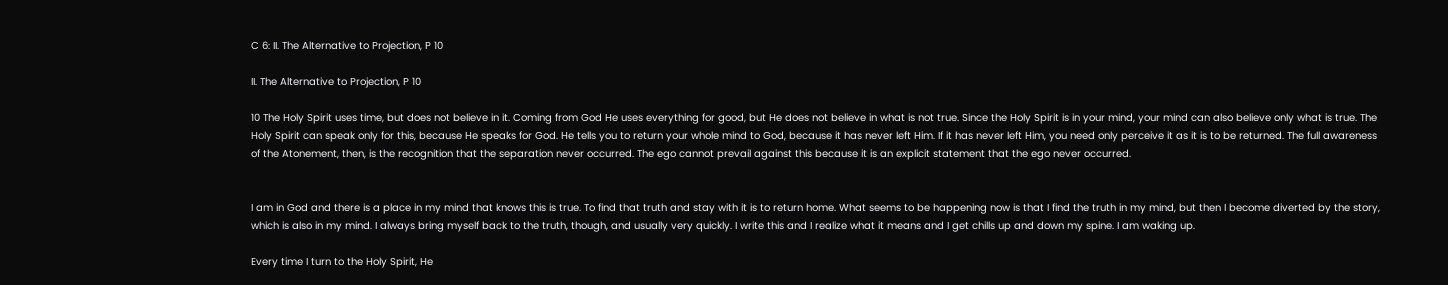C 6: II. The Alternative to Projection, P 10

II. The Alternative to Projection, P 10

10 The Holy Spirit uses time, but does not believe in it. Coming from God He uses everything for good, but He does not believe in what is not true. Since the Holy Spirit is in your mind, your mind can also believe only what is true. The Holy Spirit can speak only for this, because He speaks for God. He tells you to return your whole mind to God, because it has never left Him. If it has never left Him, you need only perceive it as it is to be returned. The full awareness of the Atonement, then, is the recognition that the separation never occurred. The ego cannot prevail against this because it is an explicit statement that the ego never occurred.


I am in God and there is a place in my mind that knows this is true. To find that truth and stay with it is to return home. What seems to be happening now is that I find the truth in my mind, but then I become diverted by the story, which is also in my mind. I always bring myself back to the truth, though, and usually very quickly. I write this and I realize what it means and I get chills up and down my spine. I am waking up.

Every time I turn to the Holy Spirit, He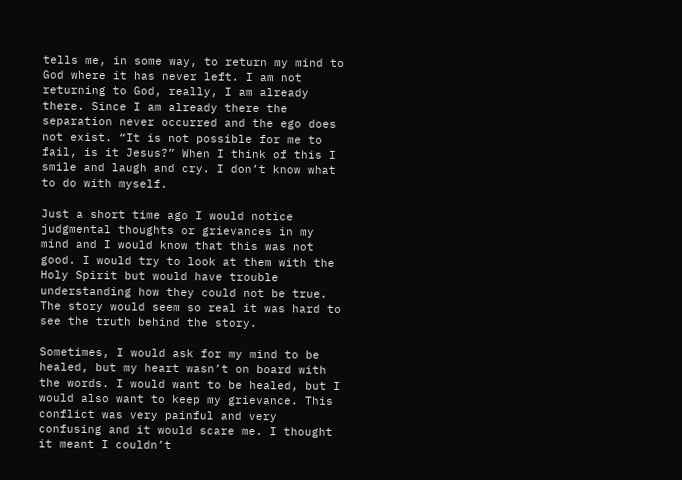tells me, in some way, to return my mind to God where it has never left. I am not returning to God, really, I am already there. Since I am already there the separation never occurred and the ego does not exist. “It is not possible for me to fail, is it Jesus?” When I think of this I smile and laugh and cry. I don’t know what to do with myself.

Just a short time ago I would notice judgmental thoughts or grievances in my mind and I would know that this was not good. I would try to look at them with the Holy Spirit but would have trouble understanding how they could not be true. The story would seem so real it was hard to see the truth behind the story.

Sometimes, I would ask for my mind to be healed, but my heart wasn’t on board with the words. I would want to be healed, but I would also want to keep my grievance. This conflict was very painful and very confusing and it would scare me. I thought it meant I couldn’t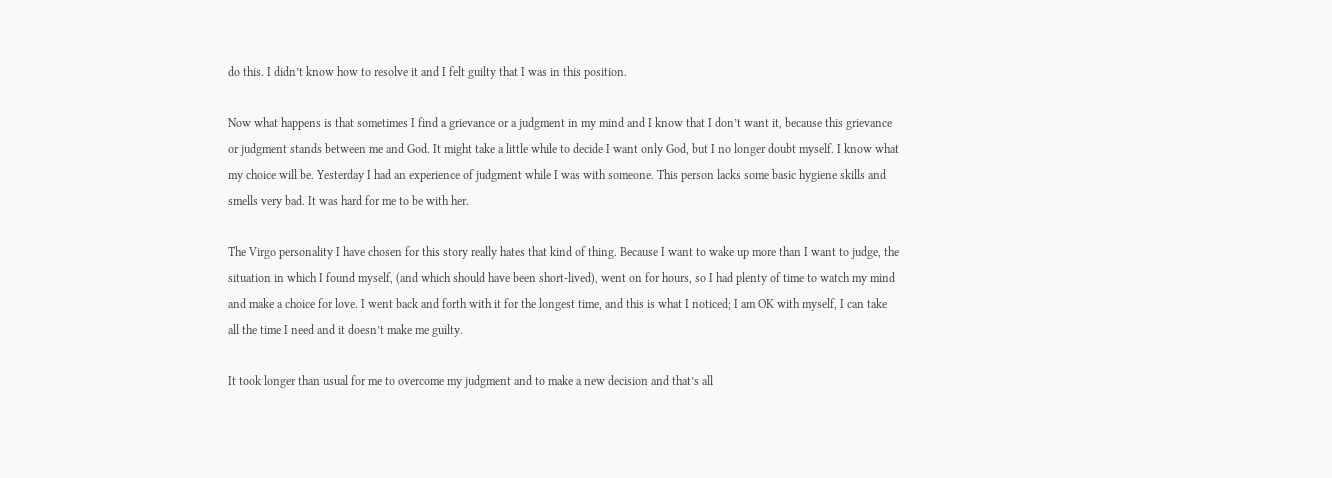do this. I didn’t know how to resolve it and I felt guilty that I was in this position.

Now what happens is that sometimes I find a grievance or a judgment in my mind and I know that I don’t want it, because this grievance or judgment stands between me and God. It might take a little while to decide I want only God, but I no longer doubt myself. I know what my choice will be. Yesterday I had an experience of judgment while I was with someone. This person lacks some basic hygiene skills and smells very bad. It was hard for me to be with her.

The Virgo personality I have chosen for this story really hates that kind of thing. Because I want to wake up more than I want to judge, the situation in which I found myself, (and which should have been short-lived), went on for hours, so I had plenty of time to watch my mind and make a choice for love. I went back and forth with it for the longest time, and this is what I noticed; I am OK with myself, I can take all the time I need and it doesn’t make me guilty.

It took longer than usual for me to overcome my judgment and to make a new decision and that’s all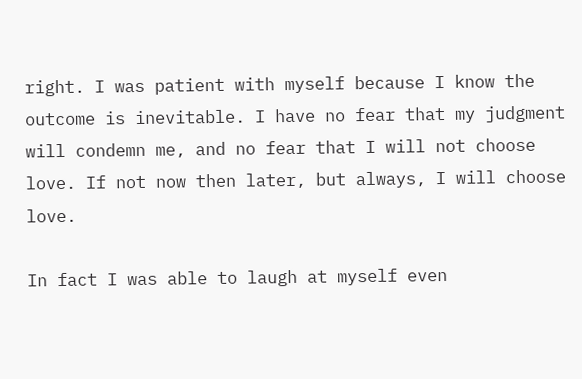right. I was patient with myself because I know the outcome is inevitable. I have no fear that my judgment will condemn me, and no fear that I will not choose love. If not now then later, but always, I will choose love.

In fact I was able to laugh at myself even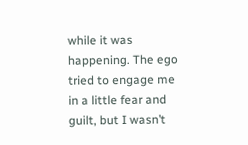while it was happening. The ego tried to engage me in a little fear and guilt, but I wasn’t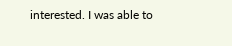interested. I was able to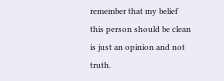remember that my belief this person should be clean is just an opinion and not truth.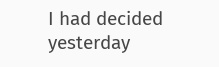I had decided yesterday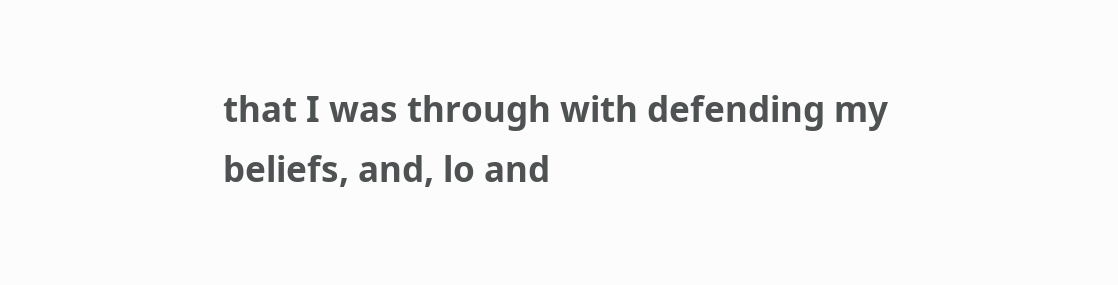that I was through with defending my beliefs, and, lo and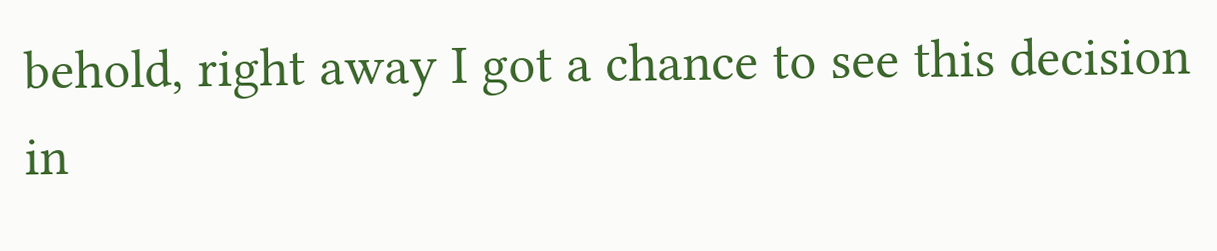behold, right away I got a chance to see this decision in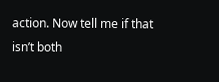action. Now tell me if that isn’t both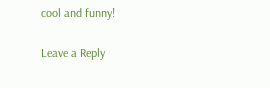cool and funny!

Leave a Reply